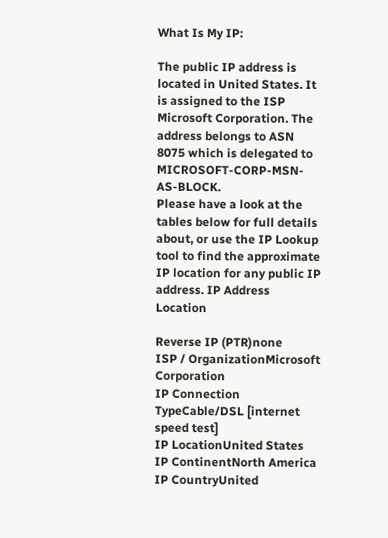What Is My IP:

The public IP address is located in United States. It is assigned to the ISP Microsoft Corporation. The address belongs to ASN 8075 which is delegated to MICROSOFT-CORP-MSN-AS-BLOCK.
Please have a look at the tables below for full details about, or use the IP Lookup tool to find the approximate IP location for any public IP address. IP Address Location

Reverse IP (PTR)none
ISP / OrganizationMicrosoft Corporation
IP Connection TypeCable/DSL [internet speed test]
IP LocationUnited States
IP ContinentNorth America
IP CountryUnited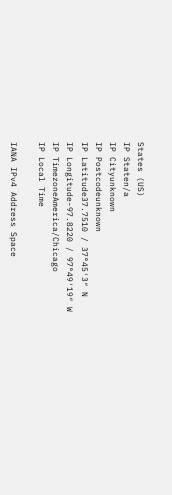States (US)
IP Staten/a
IP Cityunknown
IP Postcodeunknown
IP Latitude37.7510 / 37°45′3″ N
IP Longitude-97.8220 / 97°49′19″ W
IP TimezoneAmerica/Chicago
IP Local Time

IANA IPv4 Address Space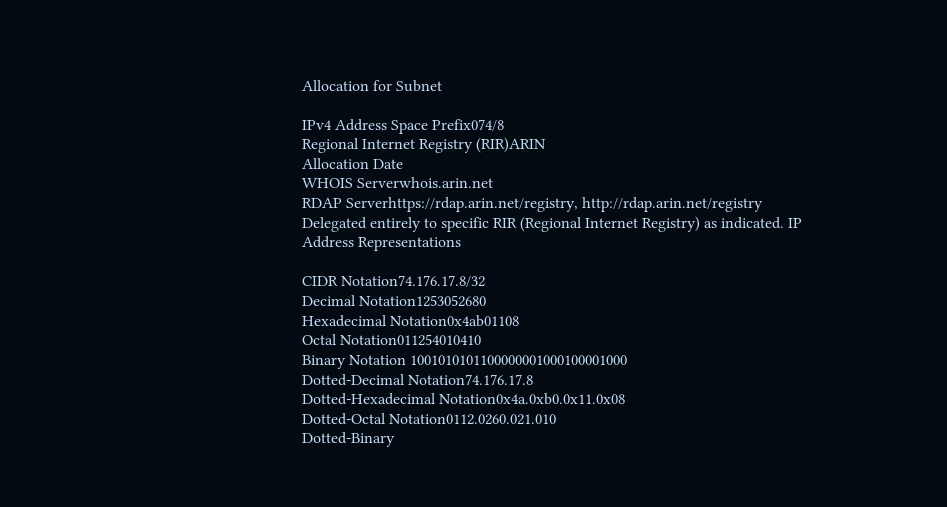Allocation for Subnet

IPv4 Address Space Prefix074/8
Regional Internet Registry (RIR)ARIN
Allocation Date
WHOIS Serverwhois.arin.net
RDAP Serverhttps://rdap.arin.net/registry, http://rdap.arin.net/registry
Delegated entirely to specific RIR (Regional Internet Registry) as indicated. IP Address Representations

CIDR Notation74.176.17.8/32
Decimal Notation1253052680
Hexadecimal Notation0x4ab01108
Octal Notation011254010410
Binary Notation 1001010101100000001000100001000
Dotted-Decimal Notation74.176.17.8
Dotted-Hexadecimal Notation0x4a.0xb0.0x11.0x08
Dotted-Octal Notation0112.0260.021.010
Dotted-Binary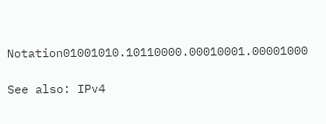Notation01001010.10110000.00010001.00001000

See also: IPv4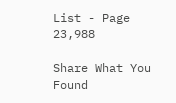List - Page 23,988

Share What You Found